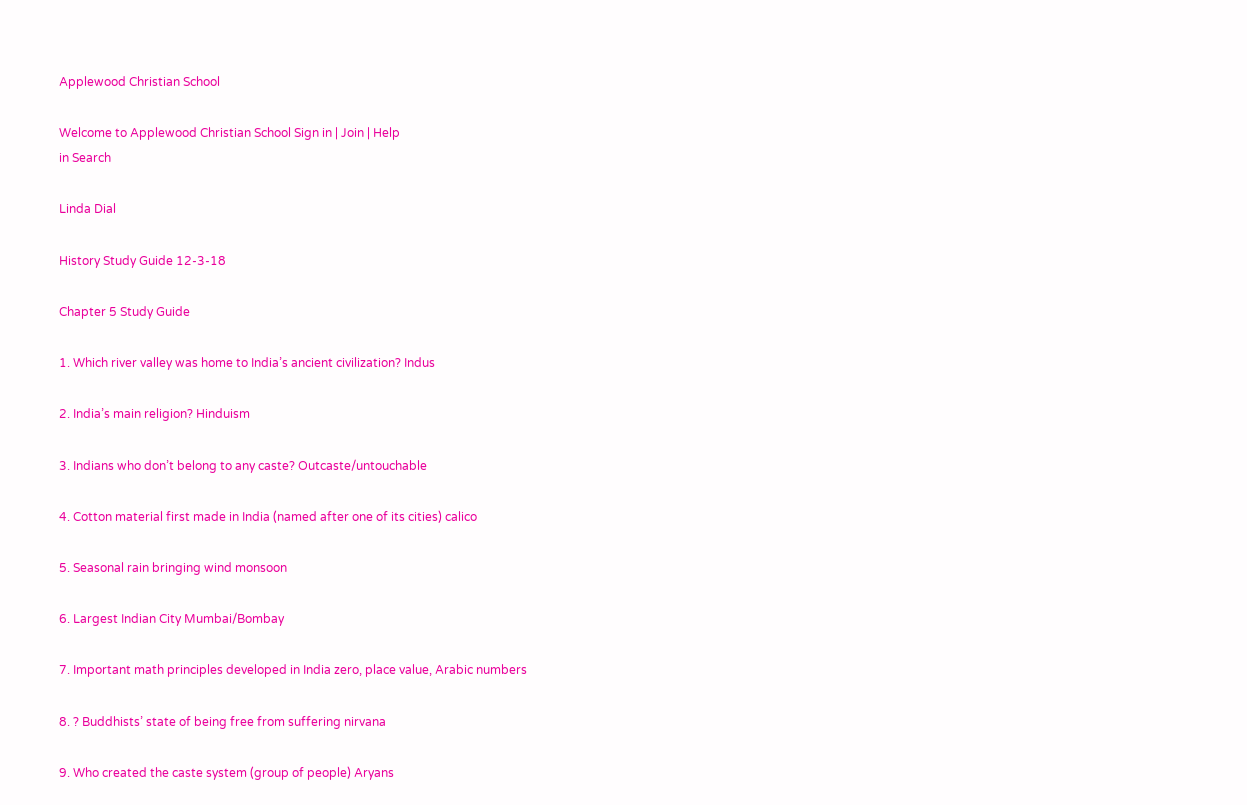Applewood Christian School

Welcome to Applewood Christian School Sign in | Join | Help
in Search

Linda Dial

History Study Guide 12-3-18

Chapter 5 Study Guide

1. Which river valley was home to India’s ancient civilization? Indus

2. India’s main religion? Hinduism

3. Indians who don’t belong to any caste? Outcaste/untouchable

4. Cotton material first made in India (named after one of its cities) calico

5. Seasonal rain bringing wind monsoon

6. Largest Indian City Mumbai/Bombay

7. Important math principles developed in India zero, place value, Arabic numbers

8. ? Buddhists’ state of being free from suffering nirvana

9. Who created the caste system (group of people) Aryans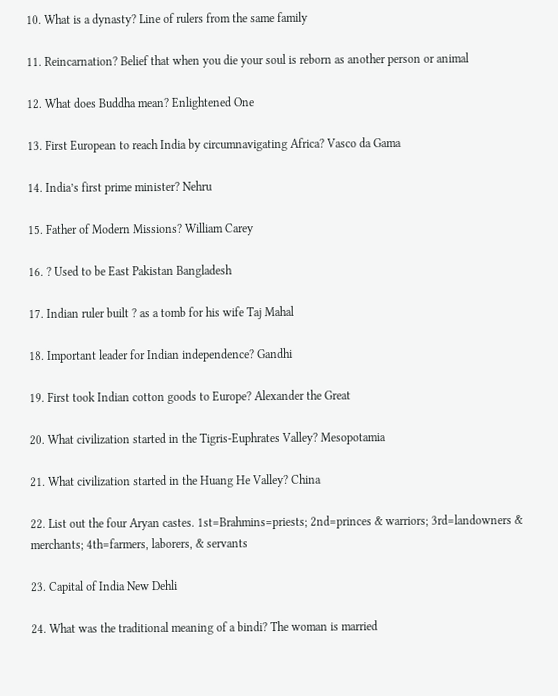10. What is a dynasty? Line of rulers from the same family

11. Reincarnation? Belief that when you die your soul is reborn as another person or animal

12. What does Buddha mean? Enlightened One

13. First European to reach India by circumnavigating Africa? Vasco da Gama

14. India’s first prime minister? Nehru

15. Father of Modern Missions? William Carey

16. ? Used to be East Pakistan Bangladesh

17. Indian ruler built ? as a tomb for his wife Taj Mahal

18. Important leader for Indian independence? Gandhi

19. First took Indian cotton goods to Europe? Alexander the Great

20. What civilization started in the Tigris-Euphrates Valley? Mesopotamia

21. What civilization started in the Huang He Valley? China

22. List out the four Aryan castes. 1st=Brahmins=priests; 2nd=princes & warriors; 3rd=landowners & merchants; 4th=farmers, laborers, & servants

23. Capital of India New Dehli

24. What was the traditional meaning of a bindi? The woman is married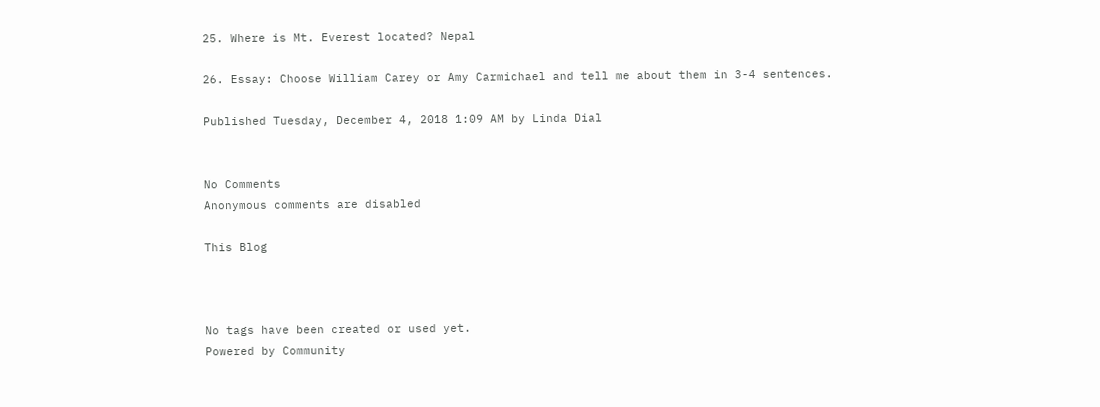25. Where is Mt. Everest located? Nepal

26. Essay: Choose William Carey or Amy Carmichael and tell me about them in 3-4 sentences.

Published Tuesday, December 4, 2018 1:09 AM by Linda Dial


No Comments
Anonymous comments are disabled

This Blog



No tags have been created or used yet.
Powered by Community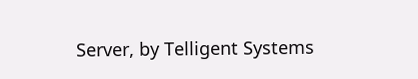Server, by Telligent Systems